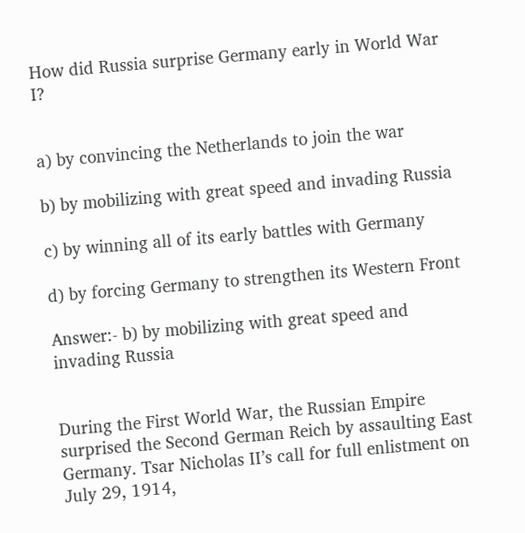How did Russia surprise Germany early in World War I?


a) by convincing the Netherlands to join the war

b) by mobilizing with great speed and invading Russia

c) by winning all of its early battles with Germany

d) by forcing Germany to strengthen its Western Front

Answer:- b) by mobilizing with great speed and invading Russia


During the First World War, the Russian Empire surprised the Second German Reich by assaulting East Germany. Tsar Nicholas II’s call for full enlistment on July 29, 1914,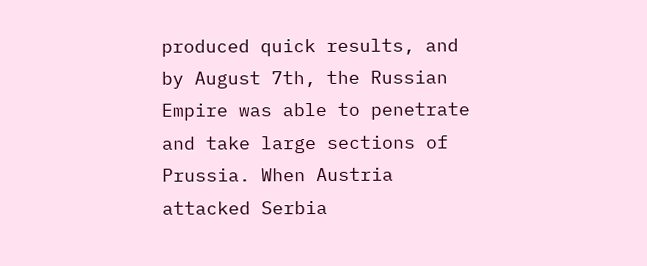produced quick results, and by August 7th, the Russian Empire was able to penetrate and take large sections of Prussia. When Austria attacked Serbia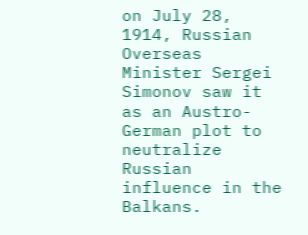on July 28, 1914, Russian Overseas Minister Sergei Simonov saw it as an Austro-German plot to neutralize Russian influence in the Balkans.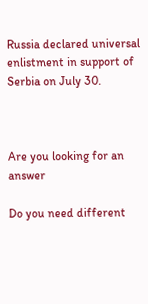Russia declared universal enlistment in support of Serbia on July 30.



Are you looking for an answer

Do you need different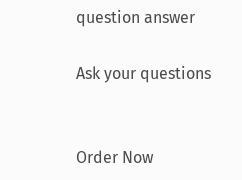question answer

Ask your questions


Order Now